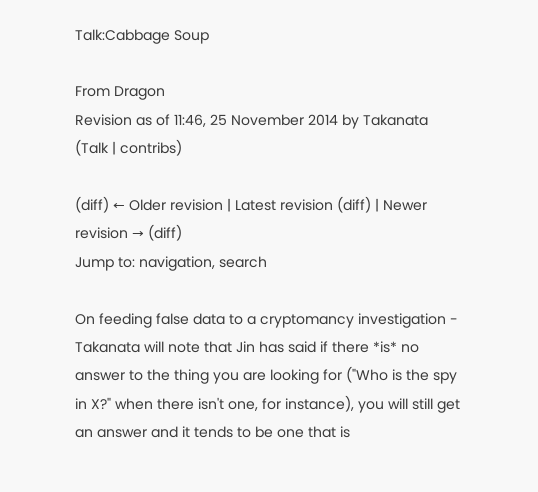Talk:Cabbage Soup

From Dragon
Revision as of 11:46, 25 November 2014 by Takanata (Talk | contribs)

(diff) ← Older revision | Latest revision (diff) | Newer revision → (diff)
Jump to: navigation, search

On feeding false data to a cryptomancy investigation - Takanata will note that Jin has said if there *is* no answer to the thing you are looking for ("Who is the spy in X?" when there isn't one, for instance), you will still get an answer and it tends to be one that is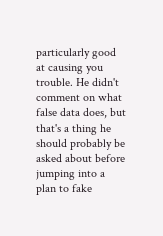particularly good at causing you trouble. He didn't comment on what false data does, but that's a thing he should probably be asked about before jumping into a plan to fake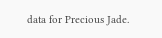data for Precious Jade.